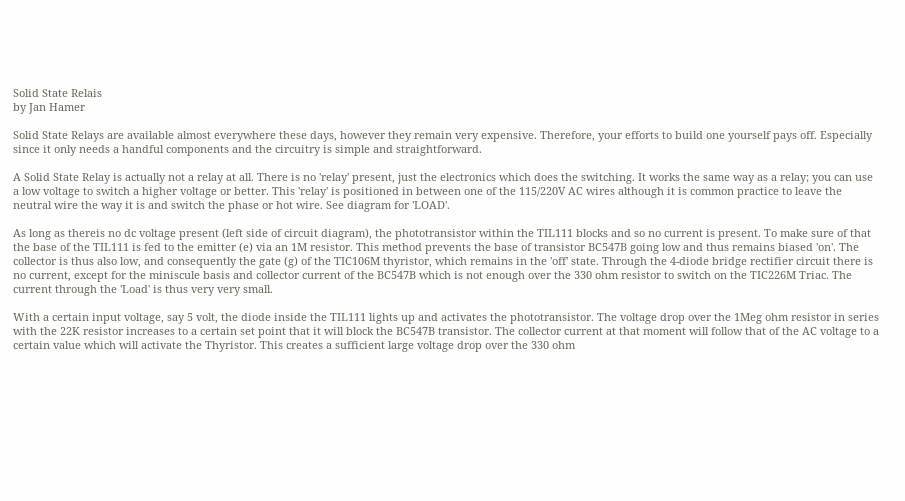Solid State Relais
by Jan Hamer

Solid State Relays are available almost everywhere these days, however they remain very expensive. Therefore, your efforts to build one yourself pays off. Especially since it only needs a handful components and the circuitry is simple and straightforward.

A Solid State Relay is actually not a relay at all. There is no 'relay' present, just the electronics which does the switching. It works the same way as a relay; you can use a low voltage to switch a higher voltage or better. This 'relay' is positioned in between one of the 115/220V AC wires although it is common practice to leave the neutral wire the way it is and switch the phase or hot wire. See diagram for 'LOAD'.

As long as thereis no dc voltage present (left side of circuit diagram), the phototransistor within the TIL111 blocks and so no current is present. To make sure of that the base of the TIL111 is fed to the emitter (e) via an 1M resistor. This method prevents the base of transistor BC547B going low and thus remains biased 'on'. The collector is thus also low, and consequently the gate (g) of the TIC106M thyristor, which remains in the 'off' state. Through the 4-diode bridge rectifier circuit there is no current, except for the miniscule basis and collector current of the BC547B which is not enough over the 330 ohm resistor to switch on the TIC226M Triac. The current through the 'Load' is thus very very small.

With a certain input voltage, say 5 volt, the diode inside the TIL111 lights up and activates the phototransistor. The voltage drop over the 1Meg ohm resistor in series with the 22K resistor increases to a certain set point that it will block the BC547B transistor. The collector current at that moment will follow that of the AC voltage to a certain value which will activate the Thyristor. This creates a sufficient large voltage drop over the 330 ohm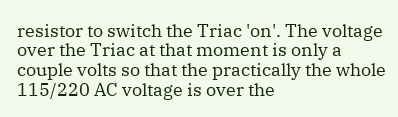resistor to switch the Triac 'on'. The voltage over the Triac at that moment is only a couple volts so that the practically the whole 115/220 AC voltage is over the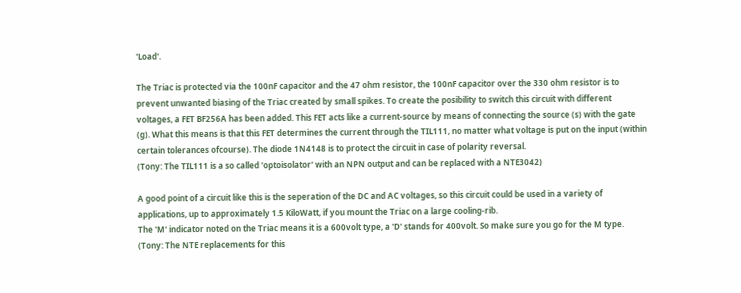'Load'.

The Triac is protected via the 100nF capacitor and the 47 ohm resistor, the 100nF capacitor over the 330 ohm resistor is to prevent unwanted biasing of the Triac created by small spikes. To create the posibility to switch this circuit with different voltages, a FET BF256A has been added. This FET acts like a current-source by means of connecting the source (s) with the gate (g). What this means is that this FET determines the current through the TIL111, no matter what voltage is put on the input (within certain tolerances ofcourse). The diode 1N4148 is to protect the circuit in case of polarity reversal.
(Tony: The TIL111 is a so called 'optoisolator' with an NPN output and can be replaced with a NTE3042)

A good point of a circuit like this is the seperation of the DC and AC voltages, so this circuit could be used in a variety of applications, up to approximately 1.5 KiloWatt, if you mount the Triac on a large cooling-rib.
The 'M' indicator noted on the Triac means it is a 600volt type, a 'D' stands for 400volt. So make sure you go for the M type.
(Tony: The NTE replacements for this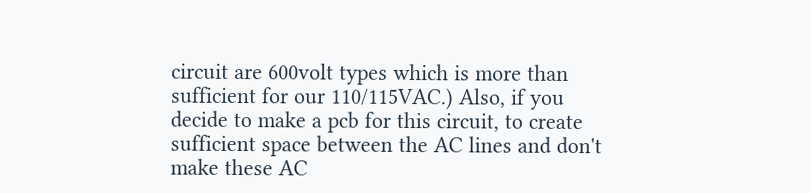circuit are 600volt types which is more than sufficient for our 110/115VAC.) Also, if you decide to make a pcb for this circuit, to create sufficient space between the AC lines and don't make these AC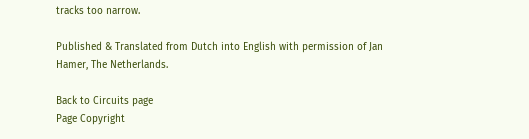tracks too narrow.

Published & Translated from Dutch into English with permission of Jan Hamer, The Netherlands.

Back to Circuits page
Page Copyright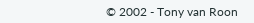© 2002 - Tony van Roon